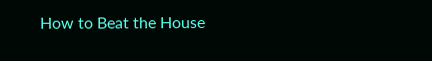How to Beat the House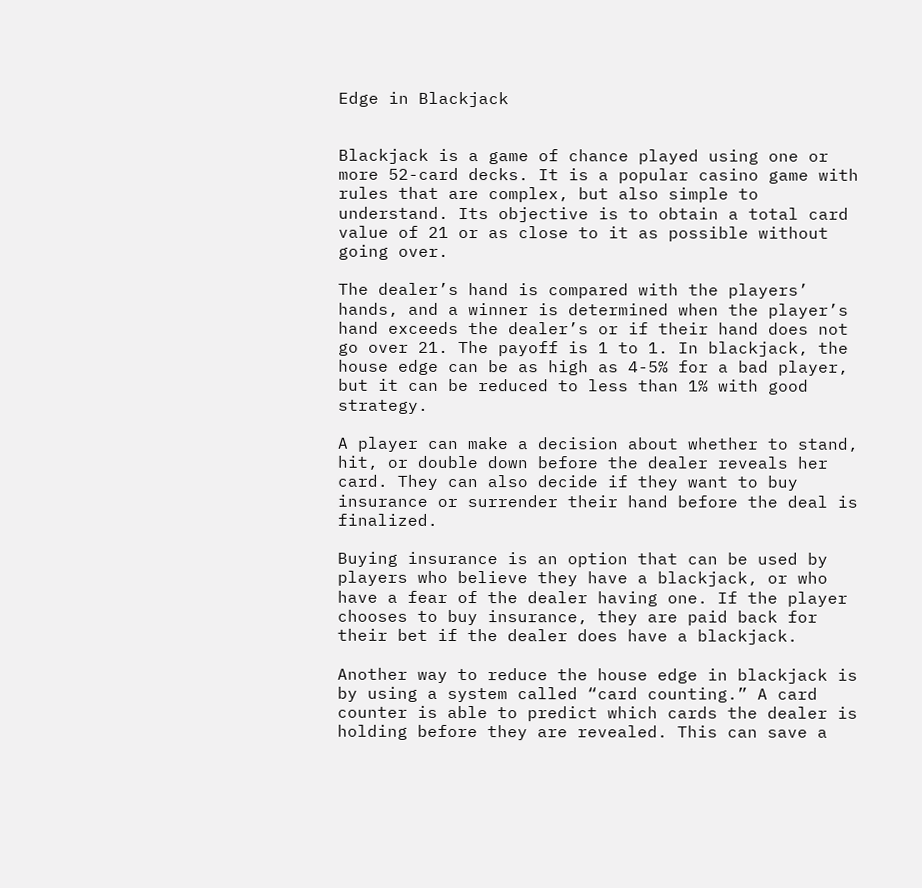Edge in Blackjack


Blackjack is a game of chance played using one or more 52-card decks. It is a popular casino game with rules that are complex, but also simple to understand. Its objective is to obtain a total card value of 21 or as close to it as possible without going over.

The dealer’s hand is compared with the players’ hands, and a winner is determined when the player’s hand exceeds the dealer’s or if their hand does not go over 21. The payoff is 1 to 1. In blackjack, the house edge can be as high as 4-5% for a bad player, but it can be reduced to less than 1% with good strategy.

A player can make a decision about whether to stand, hit, or double down before the dealer reveals her card. They can also decide if they want to buy insurance or surrender their hand before the deal is finalized.

Buying insurance is an option that can be used by players who believe they have a blackjack, or who have a fear of the dealer having one. If the player chooses to buy insurance, they are paid back for their bet if the dealer does have a blackjack.

Another way to reduce the house edge in blackjack is by using a system called “card counting.” A card counter is able to predict which cards the dealer is holding before they are revealed. This can save a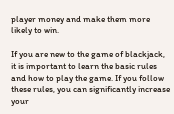player money and make them more likely to win.

If you are new to the game of blackjack, it is important to learn the basic rules and how to play the game. If you follow these rules, you can significantly increase your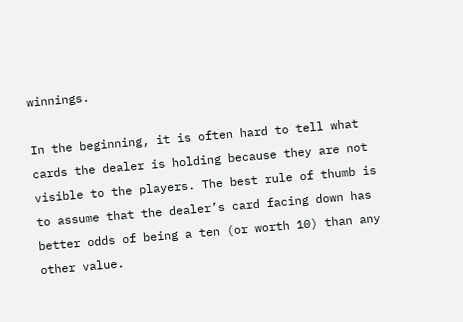winnings.

In the beginning, it is often hard to tell what cards the dealer is holding because they are not visible to the players. The best rule of thumb is to assume that the dealer’s card facing down has better odds of being a ten (or worth 10) than any other value.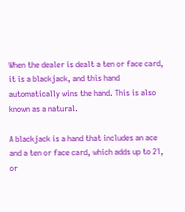When the dealer is dealt a ten or face card, it is a blackjack, and this hand automatically wins the hand. This is also known as a natural.

A blackjack is a hand that includes an ace and a ten or face card, which adds up to 21, or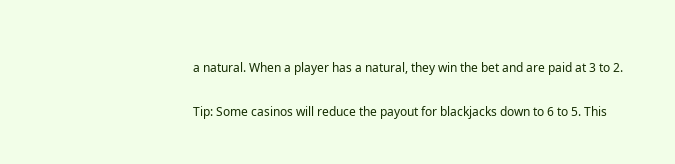a natural. When a player has a natural, they win the bet and are paid at 3 to 2.

Tip: Some casinos will reduce the payout for blackjacks down to 6 to 5. This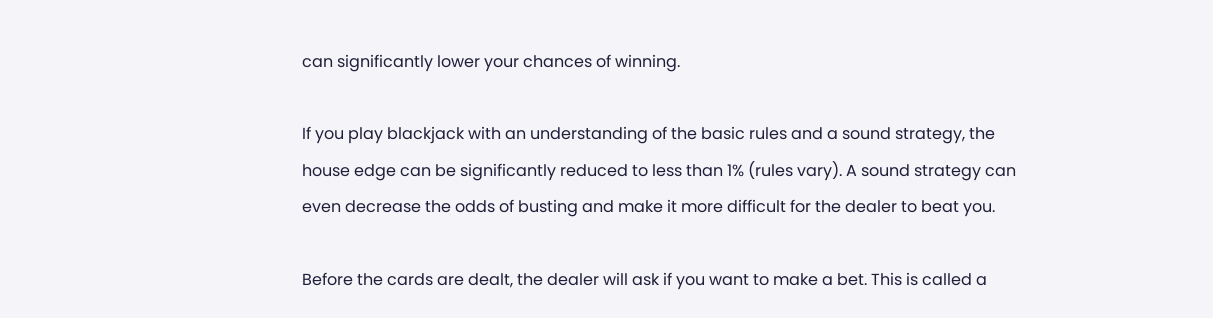can significantly lower your chances of winning.

If you play blackjack with an understanding of the basic rules and a sound strategy, the house edge can be significantly reduced to less than 1% (rules vary). A sound strategy can even decrease the odds of busting and make it more difficult for the dealer to beat you.

Before the cards are dealt, the dealer will ask if you want to make a bet. This is called a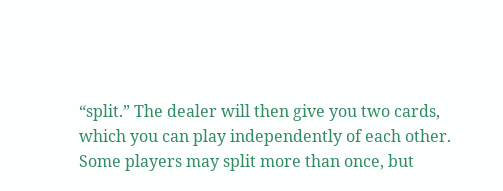“split.” The dealer will then give you two cards, which you can play independently of each other. Some players may split more than once, but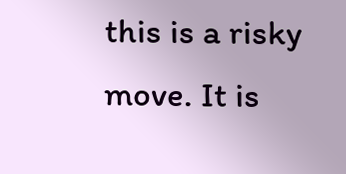this is a risky move. It is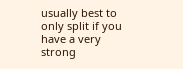usually best to only split if you have a very strong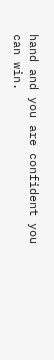hand and you are confident you can win.